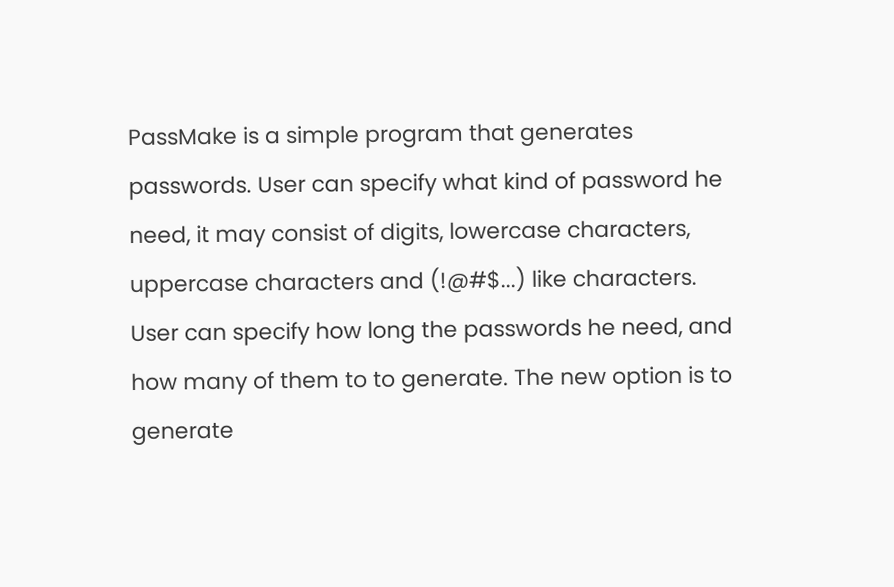PassMake is a simple program that generates passwords. User can specify what kind of password he need, it may consist of digits, lowercase characters, uppercase characters and (!@#$...) like characters. User can specify how long the passwords he need, and how many of them to to generate. The new option is to generate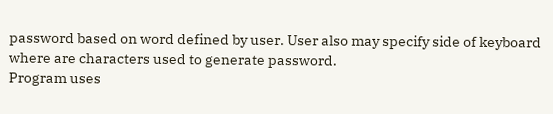password based on word defined by user. User also may specify side of keyboard where are characters used to generate password.
Program uses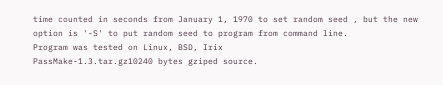time counted in seconds from January 1, 1970 to set random seed , but the new option is '-S' to put random seed to program from command line.
Program was tested on Linux, BSD, Irix
PassMake-1.3.tar.gz10240 bytes gziped source.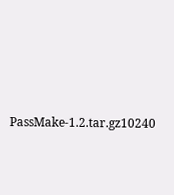PassMake-1.2.tar.gz10240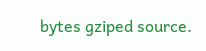bytes gziped source.